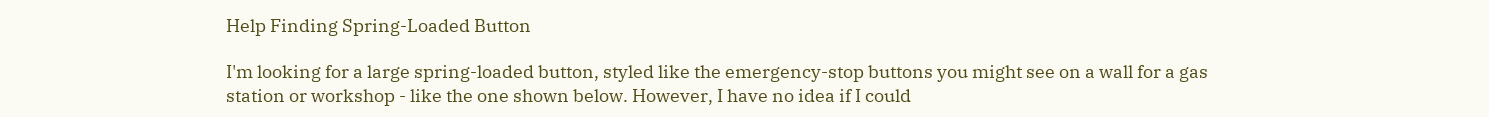Help Finding Spring-Loaded Button

I'm looking for a large spring-loaded button, styled like the emergency-stop buttons you might see on a wall for a gas station or workshop - like the one shown below. However, I have no idea if I could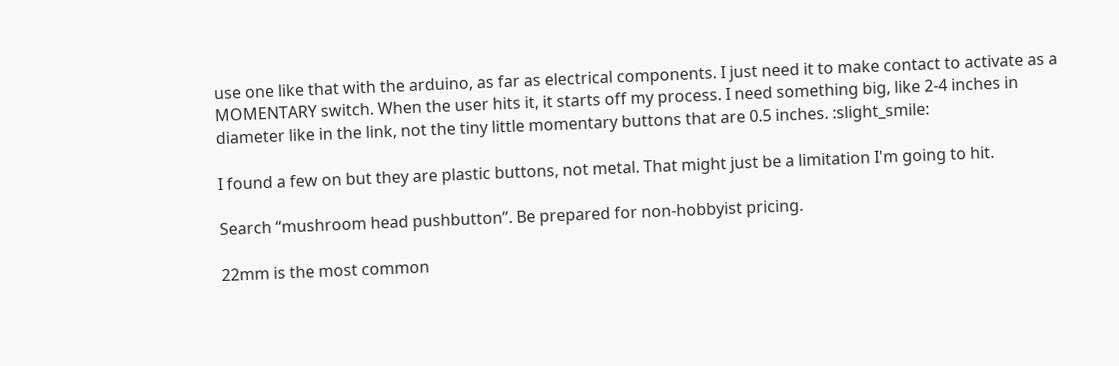use one like that with the arduino, as far as electrical components. I just need it to make contact to activate as a MOMENTARY switch. When the user hits it, it starts off my process. I need something big, like 2-4 inches in diameter like in the link, not the tiny little momentary buttons that are 0.5 inches. :slight_smile:

I found a few on but they are plastic buttons, not metal. That might just be a limitation I'm going to hit.

Search “mushroom head pushbutton”. Be prepared for non-hobbyist pricing.

22mm is the most common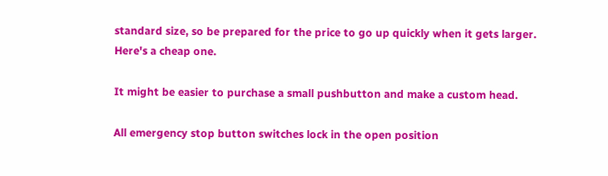standard size, so be prepared for the price to go up quickly when it gets larger.
Here's a cheap one.

It might be easier to purchase a small pushbutton and make a custom head.

All emergency stop button switches lock in the open position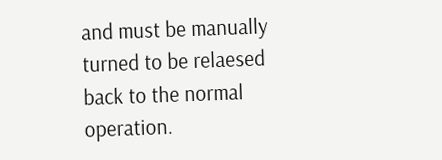and must be manually turned to be relaesed back to the normal operation.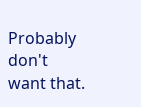Probably don't want that.